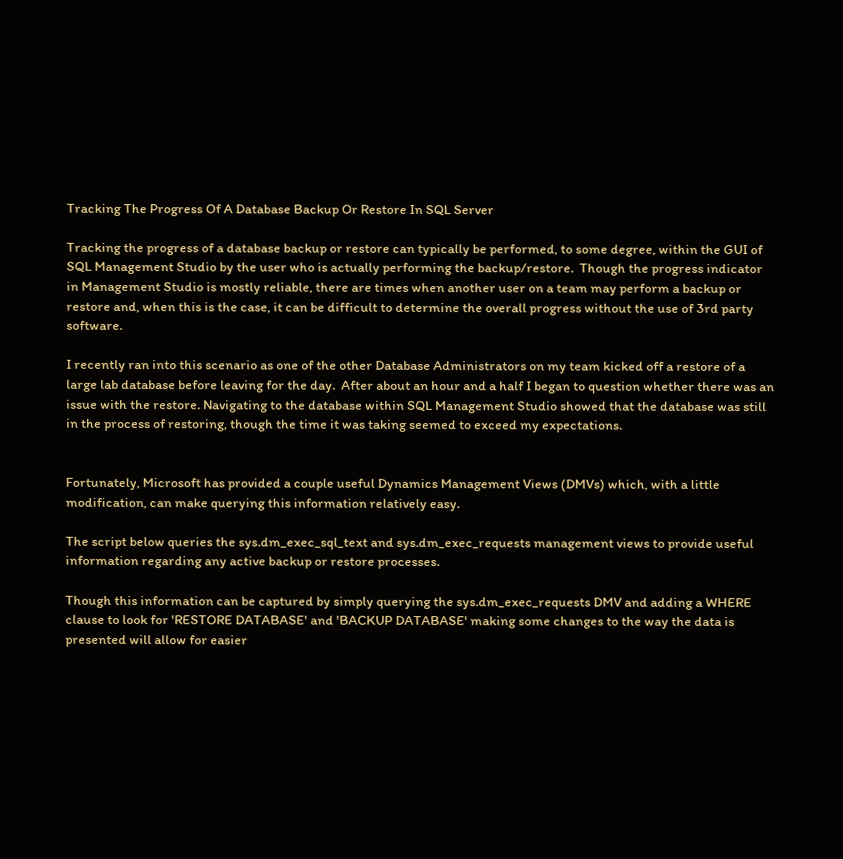Tracking The Progress Of A Database Backup Or Restore In SQL Server

Tracking the progress of a database backup or restore can typically be performed, to some degree, within the GUI of SQL Management Studio by the user who is actually performing the backup/restore.  Though the progress indicator in Management Studio is mostly reliable, there are times when another user on a team may perform a backup or restore and, when this is the case, it can be difficult to determine the overall progress without the use of 3rd party software.

I recently ran into this scenario as one of the other Database Administrators on my team kicked off a restore of a large lab database before leaving for the day.  After about an hour and a half I began to question whether there was an issue with the restore. Navigating to the database within SQL Management Studio showed that the database was still in the process of restoring, though the time it was taking seemed to exceed my expectations.


Fortunately, Microsoft has provided a couple useful Dynamics Management Views (DMVs) which, with a little modification, can make querying this information relatively easy.

The script below queries the sys.dm_exec_sql_text and sys.dm_exec_requests management views to provide useful information regarding any active backup or restore processes.

Though this information can be captured by simply querying the sys.dm_exec_requests DMV and adding a WHERE clause to look for 'RESTORE DATABASE' and 'BACKUP DATABASE' making some changes to the way the data is presented will allow for easier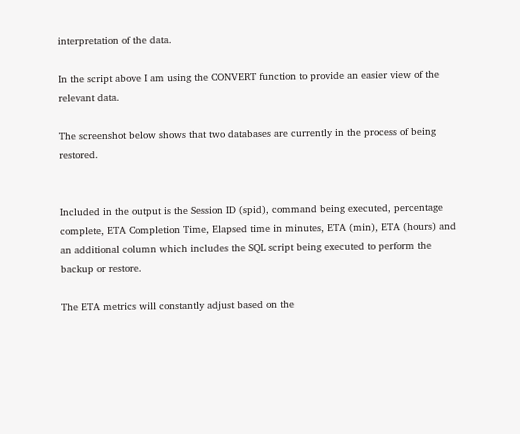interpretation of the data.

In the script above I am using the CONVERT function to provide an easier view of the relevant data.

The screenshot below shows that two databases are currently in the process of being restored.


Included in the output is the Session ID (spid), command being executed, percentage complete, ETA Completion Time, Elapsed time in minutes, ETA (min), ETA (hours) and an additional column which includes the SQL script being executed to perform the backup or restore.

The ETA metrics will constantly adjust based on the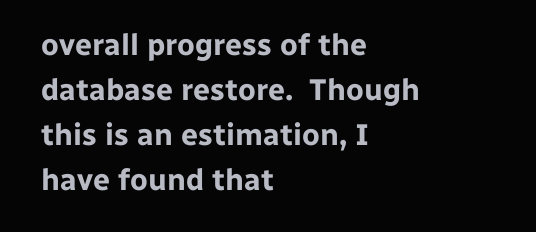overall progress of the database restore.  Though this is an estimation, I have found that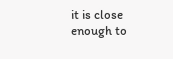it is close enough to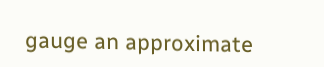gauge an approximate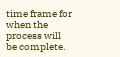time frame for when the process will be complete.